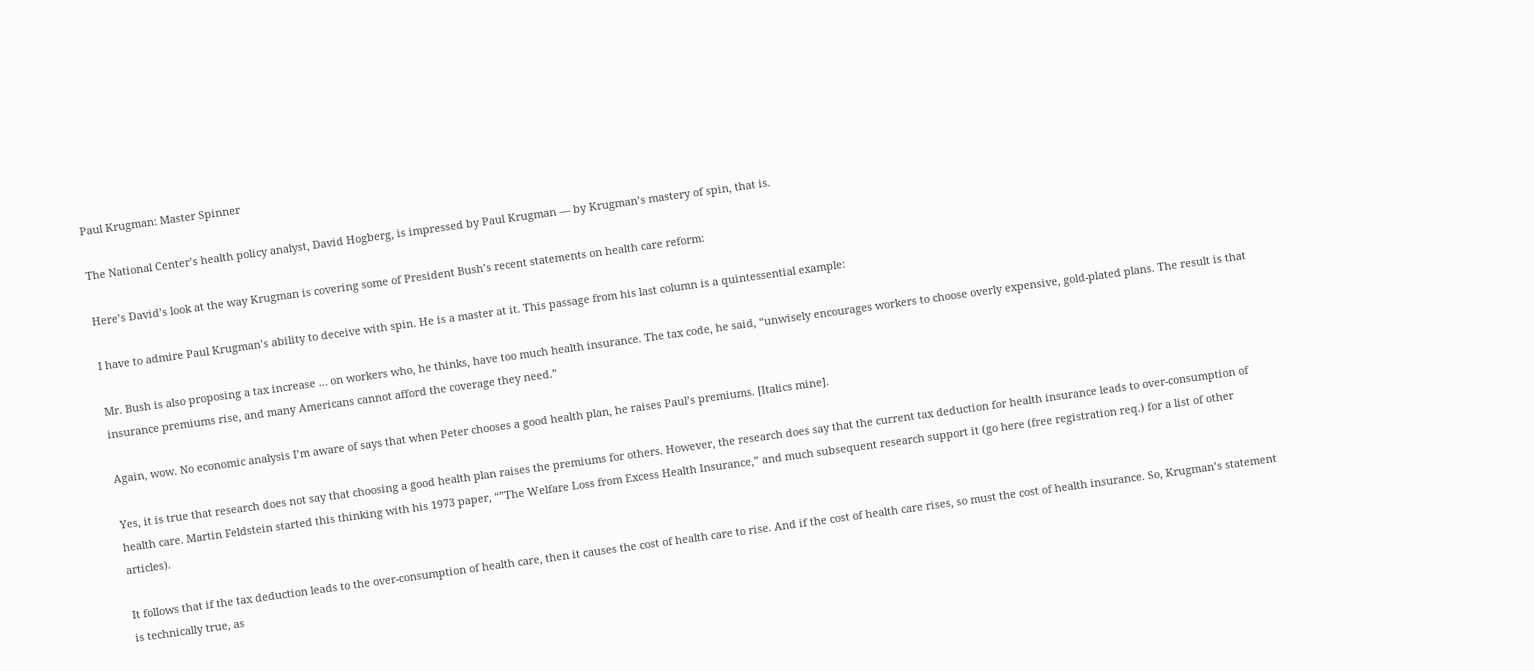Paul Krugman: Master Spinner

The National Center’s health policy analyst, David Hogberg, is impressed by Paul Krugman — by Krugman’s mastery of spin, that is.

Here’s David’s look at the way Krugman is covering some of President Bush’s recent statements on health care reform:

I have to admire Paul Krugman’s ability to deceive with spin. He is a master at it. This passage from his last column is a quintessential example:

Mr. Bush is also proposing a tax increase … on workers who, he thinks, have too much health insurance. The tax code, he said, “unwisely encourages workers to choose overly expensive, gold-plated plans. The result is that insurance premiums rise, and many Americans cannot afford the coverage they need.”

Again, wow. No economic analysis I’m aware of says that when Peter chooses a good health plan, he raises Paul’s premiums. [Italics mine].

Yes, it is true that research does not say that choosing a good health plan raises the premiums for others. However, the research does say that the current tax deduction for health insurance leads to over-consumption of health care. Martin Feldstein started this thinking with his 1973 paper, “”The Welfare Loss from Excess Health Insurance,” and much subsequent research support it (go here (free registration req.) for a list of other articles).

It follows that if the tax deduction leads to the over-consumption of health care, then it causes the cost of health care to rise. And if the cost of health care rises, so must the cost of health insurance. So, Krugman’s statement is technically true, as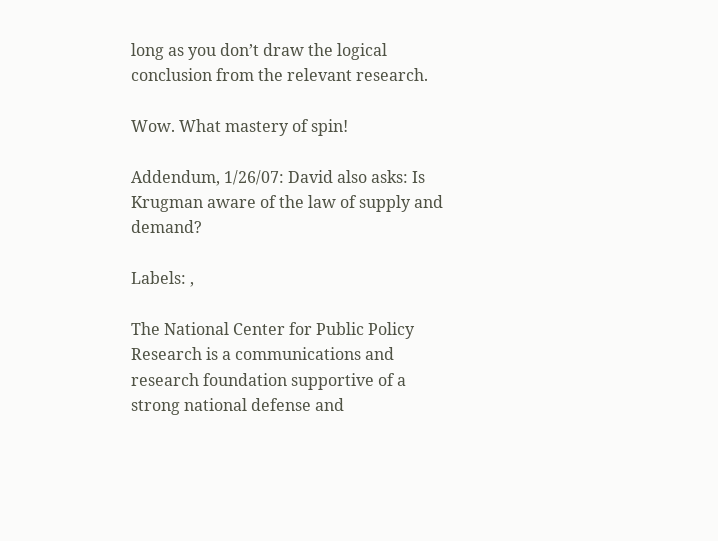long as you don’t draw the logical conclusion from the relevant research.

Wow. What mastery of spin!

Addendum, 1/26/07: David also asks: Is Krugman aware of the law of supply and demand?

Labels: ,

The National Center for Public Policy Research is a communications and research foundation supportive of a strong national defense and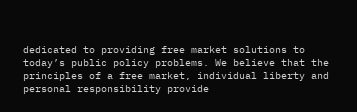dedicated to providing free market solutions to today’s public policy problems. We believe that the principles of a free market, individual liberty and personal responsibility provide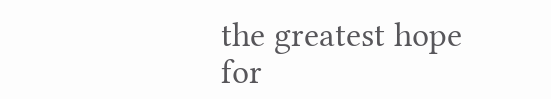the greatest hope for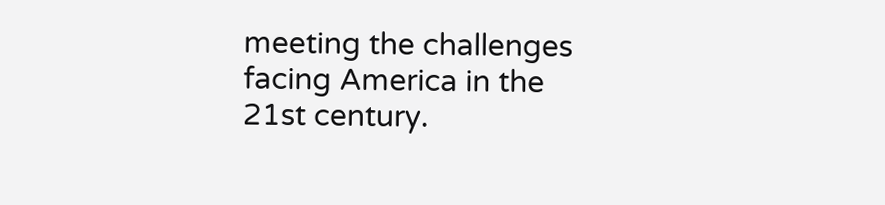meeting the challenges facing America in the 21st century.